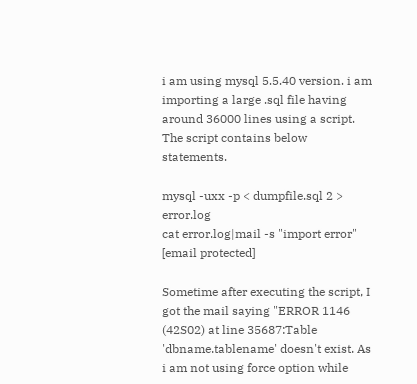i am using mysql 5.5.40 version. i am importing a large .sql file having around 36000 lines using a script. The script contains below statements.

mysql -uxx -p < dumpfile.sql 2 > error.log
cat error.log|mail -s "import error" [email protected]

Sometime after executing the script, I got the mail saying "ERROR 1146 (42S02) at line 35687:Table 'dbname.tablename' doesn't exist. As i am not using force option while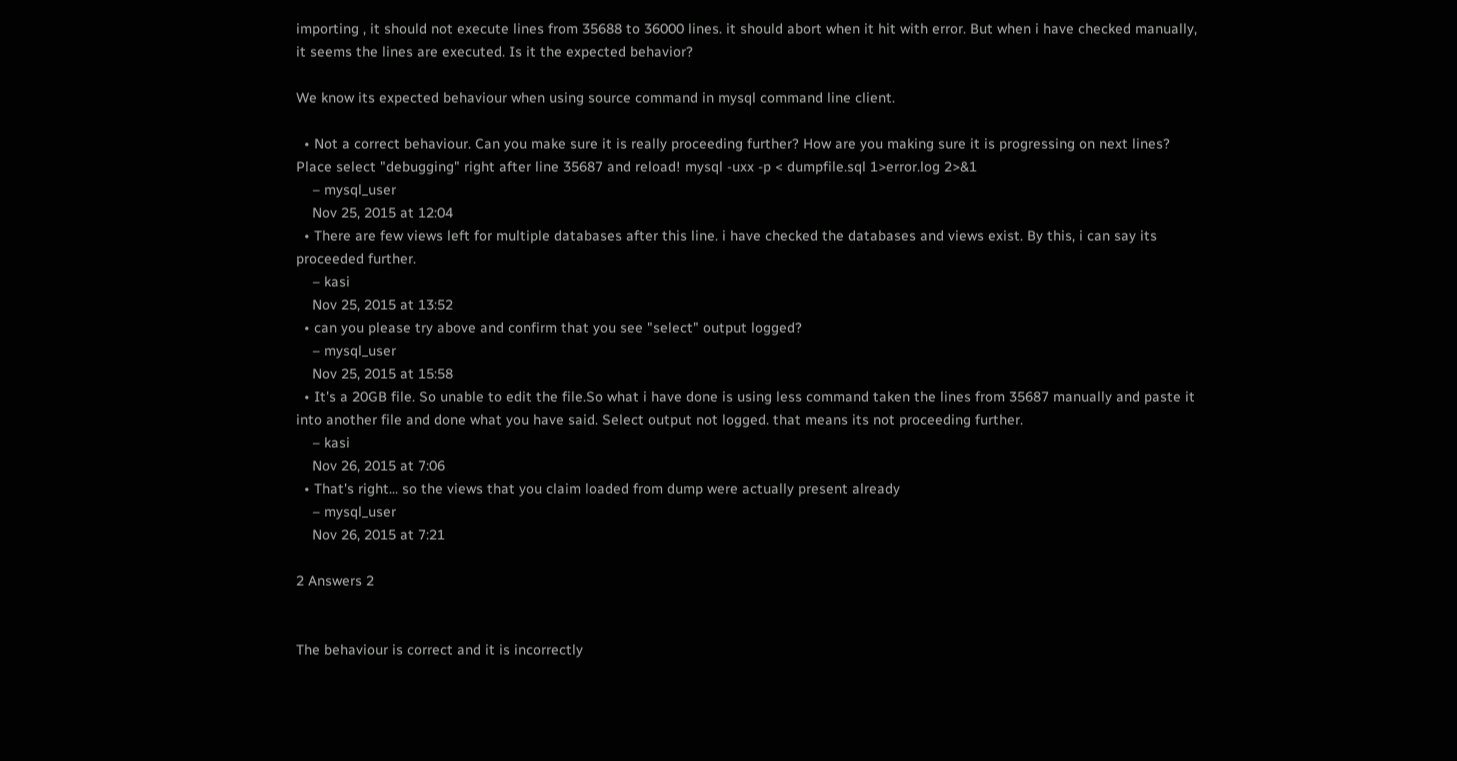importing , it should not execute lines from 35688 to 36000 lines. it should abort when it hit with error. But when i have checked manually, it seems the lines are executed. Is it the expected behavior?

We know its expected behaviour when using source command in mysql command line client.

  • Not a correct behaviour. Can you make sure it is really proceeding further? How are you making sure it is progressing on next lines? Place select "debugging" right after line 35687 and reload! mysql -uxx -p < dumpfile.sql 1>error.log 2>&1
    – mysql_user
    Nov 25, 2015 at 12:04
  • There are few views left for multiple databases after this line. i have checked the databases and views exist. By this, i can say its proceeded further.
    – kasi
    Nov 25, 2015 at 13:52
  • can you please try above and confirm that you see "select" output logged?
    – mysql_user
    Nov 25, 2015 at 15:58
  • It's a 20GB file. So unable to edit the file.So what i have done is using less command taken the lines from 35687 manually and paste it into another file and done what you have said. Select output not logged. that means its not proceeding further.
    – kasi
    Nov 26, 2015 at 7:06
  • That's right... so the views that you claim loaded from dump were actually present already
    – mysql_user
    Nov 26, 2015 at 7:21

2 Answers 2


The behaviour is correct and it is incorrectly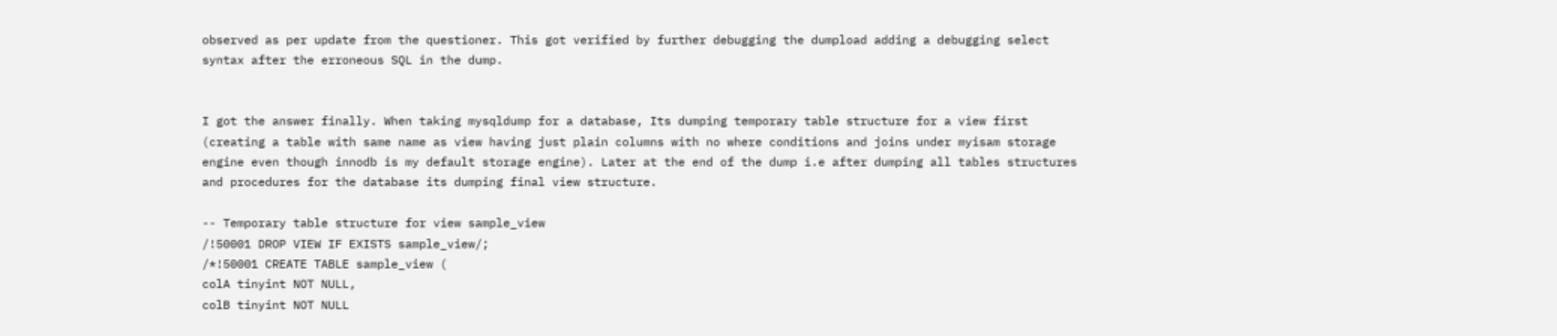observed as per update from the questioner. This got verified by further debugging the dumpload adding a debugging select syntax after the erroneous SQL in the dump.


I got the answer finally. When taking mysqldump for a database, Its dumping temporary table structure for a view first (creating a table with same name as view having just plain columns with no where conditions and joins under myisam storage engine even though innodb is my default storage engine). Later at the end of the dump i.e after dumping all tables structures and procedures for the database its dumping final view structure.

-- Temporary table structure for view sample_view
/!50001 DROP VIEW IF EXISTS sample_view/;
/*!50001 CREATE TABLE sample_view (
colA tinyint NOT NULL,
colB tinyint NOT NULL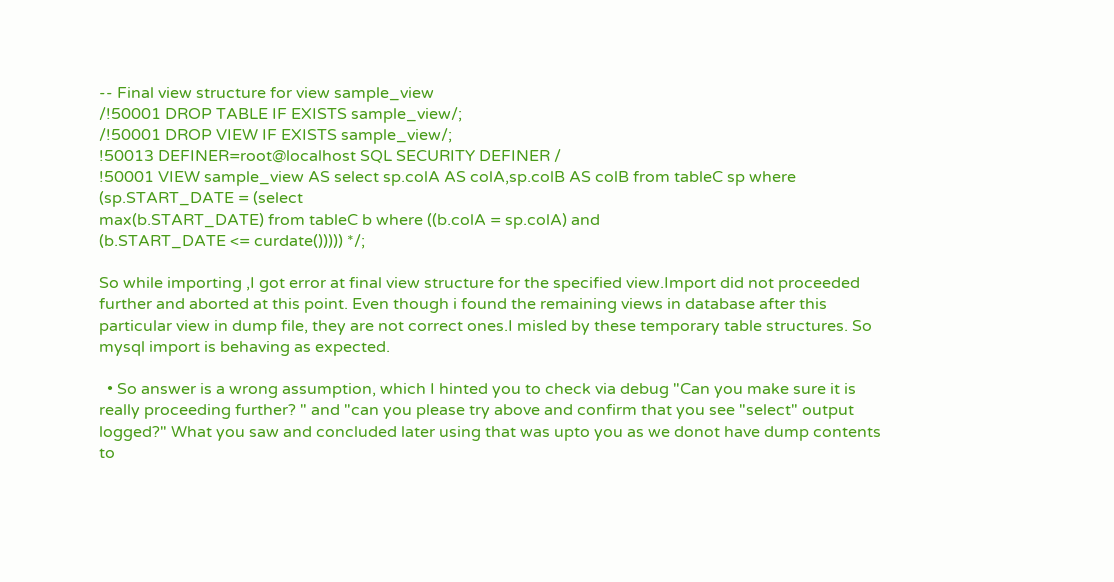-- Final view structure for view sample_view
/!50001 DROP TABLE IF EXISTS sample_view/;
/!50001 DROP VIEW IF EXISTS sample_view/;
!50013 DEFINER=root@localhost SQL SECURITY DEFINER /
!50001 VIEW sample_view AS select sp.colA AS colA,sp.colB AS colB from tableC sp where (sp.START_DATE = (select
max(b.START_DATE) from tableC b where ((b.colA = sp.colA) and
(b.START_DATE <= curdate())))) */;

So while importing ,I got error at final view structure for the specified view.Import did not proceeded further and aborted at this point. Even though i found the remaining views in database after this particular view in dump file, they are not correct ones.I misled by these temporary table structures. So mysql import is behaving as expected.

  • So answer is a wrong assumption, which I hinted you to check via debug "Can you make sure it is really proceeding further? " and "can you please try above and confirm that you see "select" output logged?" What you saw and concluded later using that was upto you as we donot have dump contents to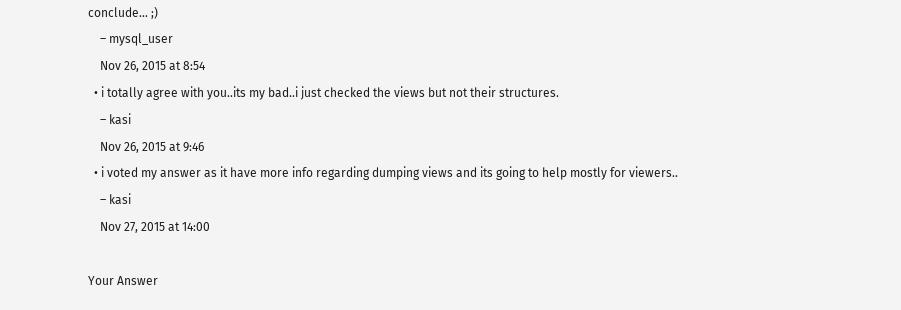conclude... ;)
    – mysql_user
    Nov 26, 2015 at 8:54
  • i totally agree with you..its my bad..i just checked the views but not their structures.
    – kasi
    Nov 26, 2015 at 9:46
  • i voted my answer as it have more info regarding dumping views and its going to help mostly for viewers..
    – kasi
    Nov 27, 2015 at 14:00

Your Answer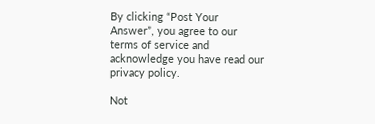By clicking “Post Your Answer”, you agree to our terms of service and acknowledge you have read our privacy policy.

Not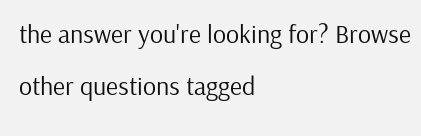the answer you're looking for? Browse other questions tagged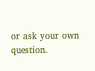or ask your own question.